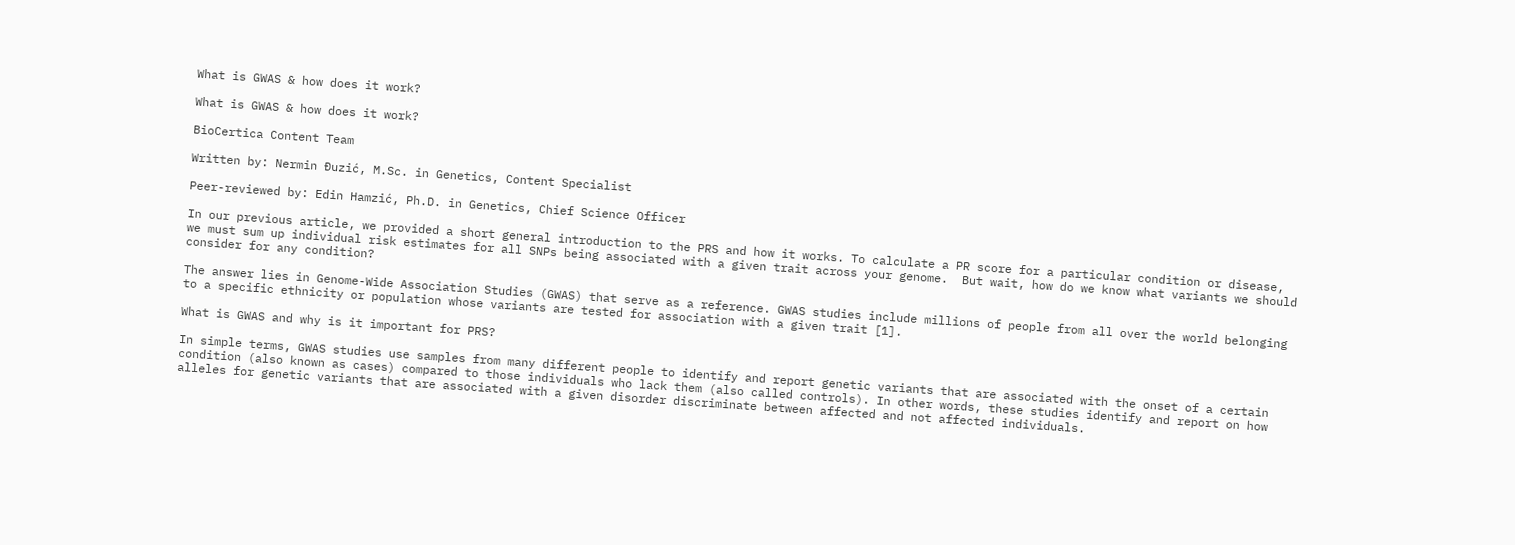What is GWAS & how does it work?

What is GWAS & how does it work?

BioCertica Content Team

Written by: Nermin Đuzić, M.Sc. in Genetics, Content Specialist

Peer-reviewed by: Edin Hamzić, Ph.D. in Genetics, Chief Science Officer

In our previous article, we provided a short general introduction to the PRS and how it works. To calculate a PR score for a particular condition or disease, we must sum up individual risk estimates for all SNPs being associated with a given trait across your genome.  But wait, how do we know what variants we should consider for any condition?

The answer lies in Genome-Wide Association Studies (GWAS) that serve as a reference. GWAS studies include millions of people from all over the world belonging to a specific ethnicity or population whose variants are tested for association with a given trait [1].

What is GWAS and why is it important for PRS?

In simple terms, GWAS studies use samples from many different people to identify and report genetic variants that are associated with the onset of a certain condition (also known as cases) compared to those individuals who lack them (also called controls). In other words, these studies identify and report on how alleles for genetic variants that are associated with a given disorder discriminate between affected and not affected individuals.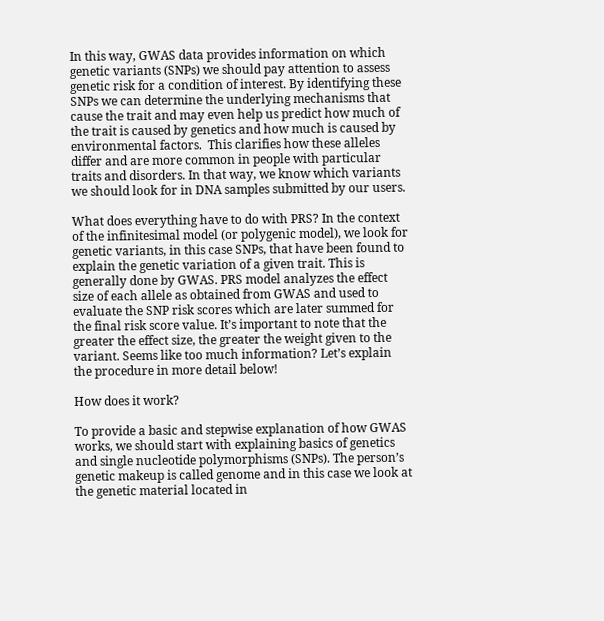In this way, GWAS data provides information on which genetic variants (SNPs) we should pay attention to assess genetic risk for a condition of interest. By identifying these SNPs we can determine the underlying mechanisms that cause the trait and may even help us predict how much of the trait is caused by genetics and how much is caused by environmental factors.  This clarifies how these alleles differ and are more common in people with particular traits and disorders. In that way, we know which variants we should look for in DNA samples submitted by our users.

What does everything have to do with PRS? In the context of the infinitesimal model (or polygenic model), we look for genetic variants, in this case SNPs, that have been found to explain the genetic variation of a given trait. This is generally done by GWAS. PRS model analyzes the effect size of each allele as obtained from GWAS and used to evaluate the SNP risk scores which are later summed for the final risk score value. It’s important to note that the greater the effect size, the greater the weight given to the variant. Seems like too much information? Let’s explain the procedure in more detail below!

How does it work?

To provide a basic and stepwise explanation of how GWAS works, we should start with explaining basics of genetics and single nucleotide polymorphisms (SNPs). The person’s genetic makeup is called genome and in this case we look at the genetic material located in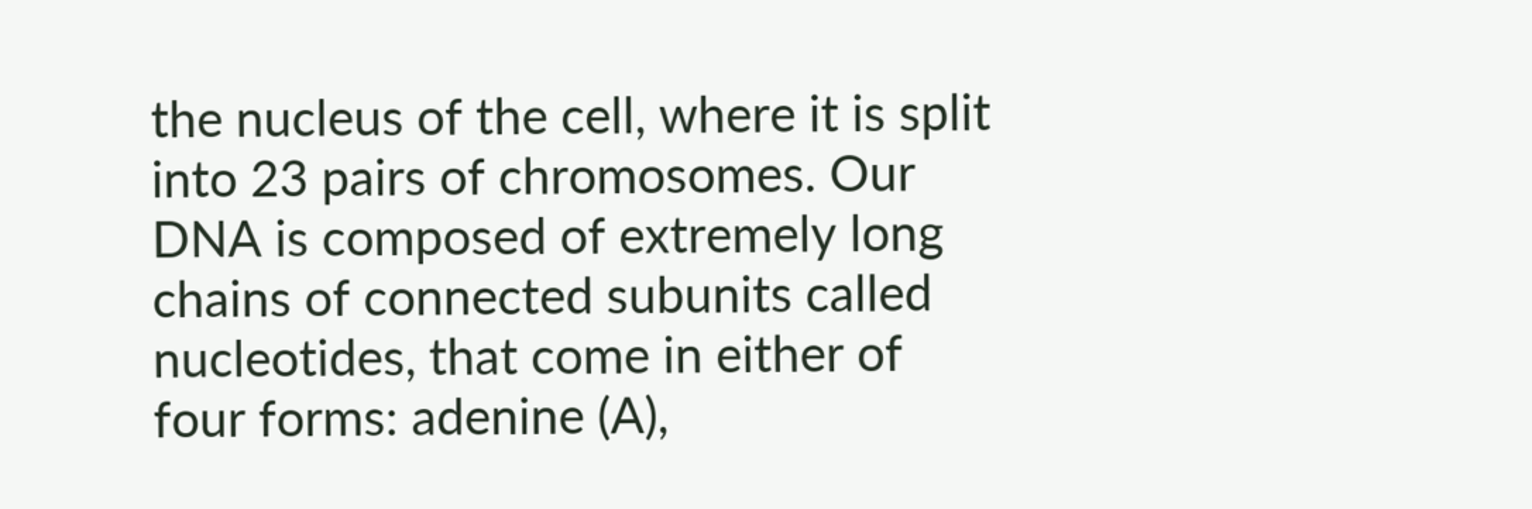the nucleus of the cell, where it is split into 23 pairs of chromosomes. Our DNA is composed of extremely long chains of connected subunits called nucleotides, that come in either of four forms: adenine (A),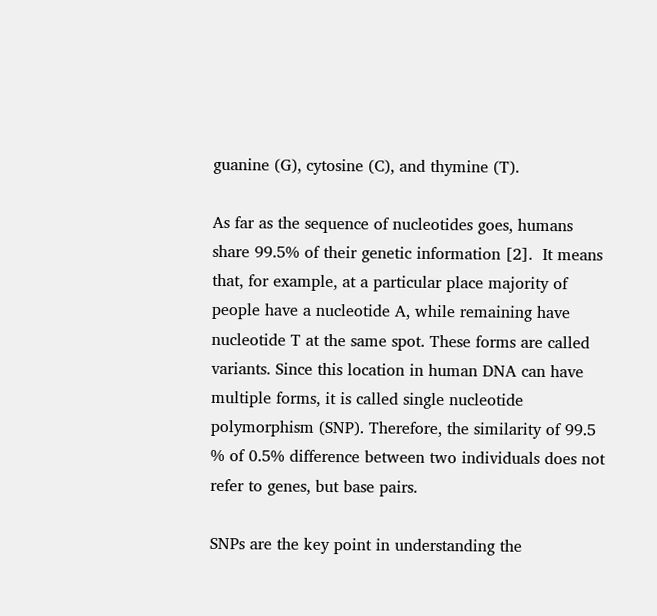guanine (G), cytosine (C), and thymine (T).

As far as the sequence of nucleotides goes, humans share 99.5% of their genetic information [2].  It means that, for example, at a particular place majority of people have a nucleotide A, while remaining have nucleotide T at the same spot. These forms are called variants. Since this location in human DNA can have multiple forms, it is called single nucleotide polymorphism (SNP). Therefore, the similarity of 99.5 % of 0.5% difference between two individuals does not refer to genes, but base pairs.

SNPs are the key point in understanding the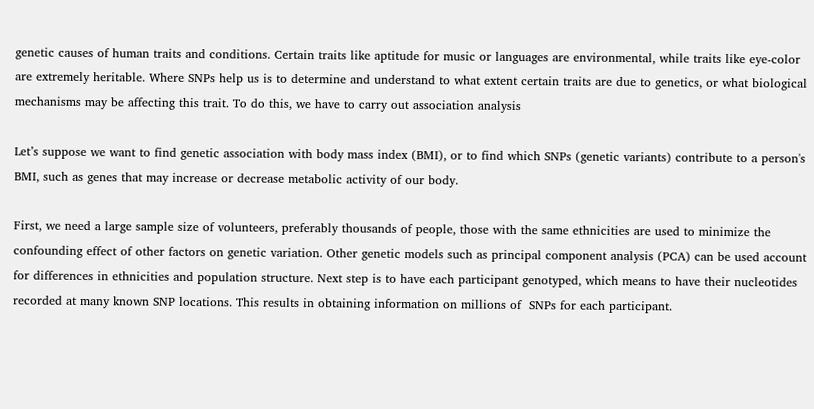genetic causes of human traits and conditions. Certain traits like aptitude for music or languages are environmental, while traits like eye-color are extremely heritable. Where SNPs help us is to determine and understand to what extent certain traits are due to genetics, or what biological mechanisms may be affecting this trait. To do this, we have to carry out association analysis

Let’s suppose we want to find genetic association with body mass index (BMI), or to find which SNPs (genetic variants) contribute to a person's BMI, such as genes that may increase or decrease metabolic activity of our body.

First, we need a large sample size of volunteers, preferably thousands of people, those with the same ethnicities are used to minimize the confounding effect of other factors on genetic variation. Other genetic models such as principal component analysis (PCA) can be used account for differences in ethnicities and population structure. Next step is to have each participant genotyped, which means to have their nucleotides recorded at many known SNP locations. This results in obtaining information on millions of  SNPs for each participant.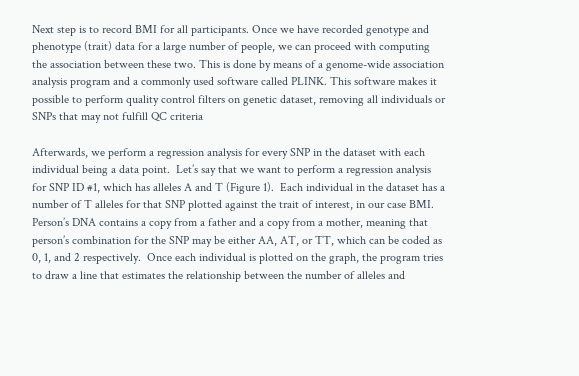Next step is to record BMI for all participants. Once we have recorded genotype and phenotype (trait) data for a large number of people, we can proceed with computing the association between these two. This is done by means of a genome-wide association analysis program and a commonly used software called PLINK. This software makes it possible to perform quality control filters on genetic dataset, removing all individuals or SNPs that may not fulfill QC criteria

Afterwards, we perform a regression analysis for every SNP in the dataset with each individual being a data point.  Let’s say that we want to perform a regression analysis for SNP ID #1, which has alleles A and T (Figure 1).  Each individual in the dataset has a number of T alleles for that SNP plotted against the trait of interest, in our case BMI. Person’s DNA contains a copy from a father and a copy from a mother, meaning that person’s combination for the SNP may be either AA, AT, or TT, which can be coded as 0, 1, and 2 respectively.  Once each individual is plotted on the graph, the program tries to draw a line that estimates the relationship between the number of alleles and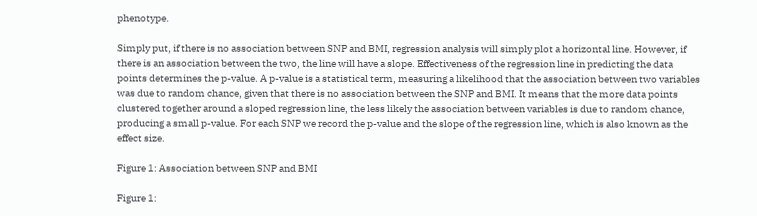phenotype.

Simply put, if there is no association between SNP and BMI, regression analysis will simply plot a horizontal line. However, if there is an association between the two, the line will have a slope. Effectiveness of the regression line in predicting the data points determines the p-value. A p-value is a statistical term, measuring a likelihood that the association between two variables was due to random chance, given that there is no association between the SNP and BMI. It means that the more data points clustered together around a sloped regression line, the less likely the association between variables is due to random chance, producing a small p-value. For each SNP we record the p-value and the slope of the regression line, which is also known as the effect size.

Figure 1: Association between SNP and BMI

Figure 1: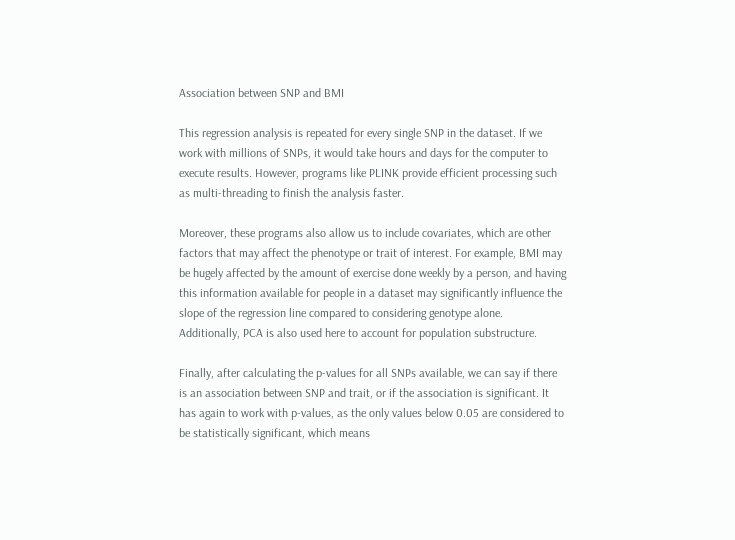Association between SNP and BMI

This regression analysis is repeated for every single SNP in the dataset. If we work with millions of SNPs, it would take hours and days for the computer to execute results. However, programs like PLINK provide efficient processing such as multi-threading to finish the analysis faster.

Moreover, these programs also allow us to include covariates, which are other factors that may affect the phenotype or trait of interest. For example, BMI may be hugely affected by the amount of exercise done weekly by a person, and having this information available for people in a dataset may significantly influence the slope of the regression line compared to considering genotype alone. Additionally, PCA is also used here to account for population substructure.

Finally, after calculating the p-values for all SNPs available, we can say if there is an association between SNP and trait, or if the association is significant. It has again to work with p-values, as the only values below 0.05 are considered to be statistically significant, which means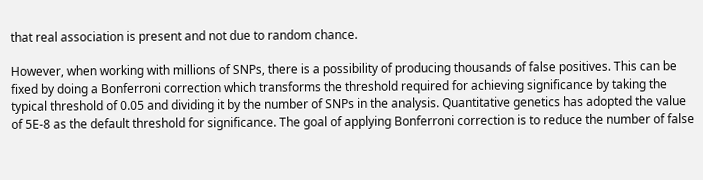that real association is present and not due to random chance.

However, when working with millions of SNPs, there is a possibility of producing thousands of false positives. This can be fixed by doing a Bonferroni correction which transforms the threshold required for achieving significance by taking the typical threshold of 0.05 and dividing it by the number of SNPs in the analysis. Quantitative genetics has adopted the value of 5E-8 as the default threshold for significance. The goal of applying Bonferroni correction is to reduce the number of false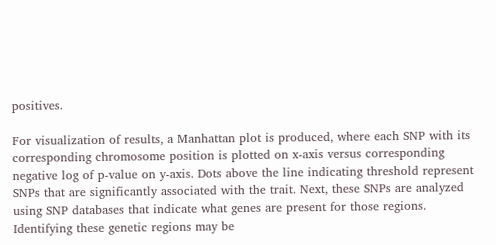positives.

For visualization of results, a Manhattan plot is produced, where each SNP with its corresponding chromosome position is plotted on x-axis versus corresponding negative log of p-value on y-axis. Dots above the line indicating threshold represent SNPs that are significantly associated with the trait. Next, these SNPs are analyzed using SNP databases that indicate what genes are present for those regions. Identifying these genetic regions may be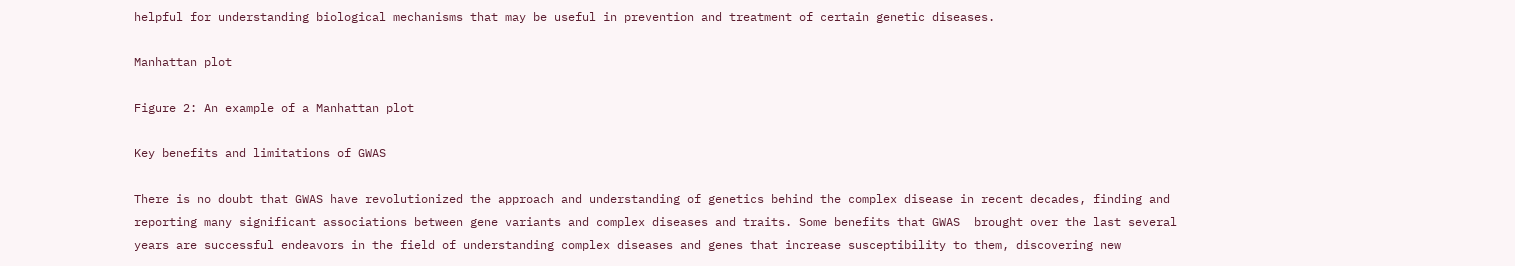helpful for understanding biological mechanisms that may be useful in prevention and treatment of certain genetic diseases.

Manhattan plot

Figure 2: An example of a Manhattan plot

Key benefits and limitations of GWAS

There is no doubt that GWAS have revolutionized the approach and understanding of genetics behind the complex disease in recent decades, finding and reporting many significant associations between gene variants and complex diseases and traits. Some benefits that GWAS  brought over the last several years are successful endeavors in the field of understanding complex diseases and genes that increase susceptibility to them, discovering new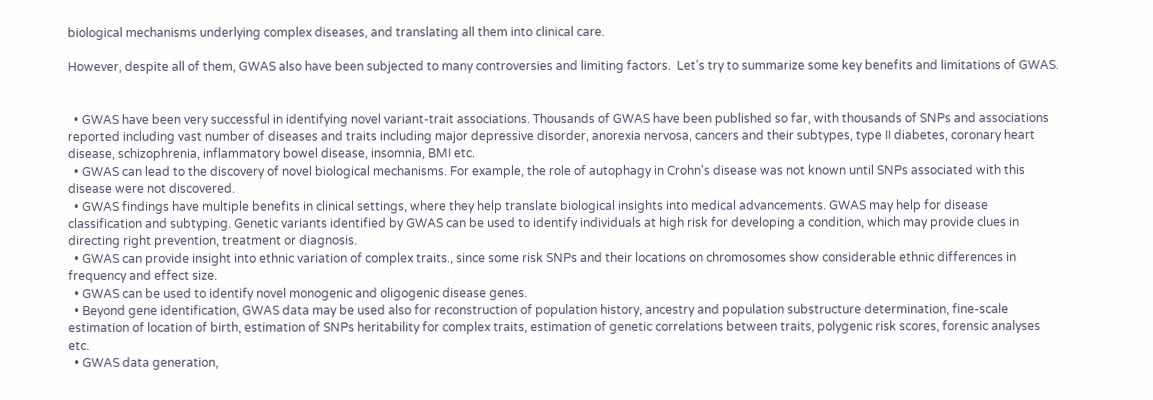biological mechanisms underlying complex diseases, and translating all them into clinical care.

However, despite all of them, GWAS also have been subjected to many controversies and limiting factors.  Let’s try to summarize some key benefits and limitations of GWAS.


  • GWAS have been very successful in identifying novel variant-trait associations. Thousands of GWAS have been published so far, with thousands of SNPs and associations reported including vast number of diseases and traits including major depressive disorder, anorexia nervosa, cancers and their subtypes, type II diabetes, coronary heart disease, schizophrenia, inflammatory bowel disease, insomnia, BMI etc.
  • GWAS can lead to the discovery of novel biological mechanisms. For example, the role of autophagy in Crohn's disease was not known until SNPs associated with this disease were not discovered.
  • GWAS findings have multiple benefits in clinical settings, where they help translate biological insights into medical advancements. GWAS may help for disease classification and subtyping. Genetic variants identified by GWAS can be used to identify individuals at high risk for developing a condition, which may provide clues in directing right prevention, treatment or diagnosis.
  • GWAS can provide insight into ethnic variation of complex traits., since some risk SNPs and their locations on chromosomes show considerable ethnic differences in frequency and effect size.
  • GWAS can be used to identify novel monogenic and oligogenic disease genes.
  • Beyond gene identification, GWAS data may be used also for reconstruction of population history, ancestry and population substructure determination, fine-scale estimation of location of birth, estimation of SNPs heritability for complex traits, estimation of genetic correlations between traits, polygenic risk scores, forensic analyses etc.
  • GWAS data generation,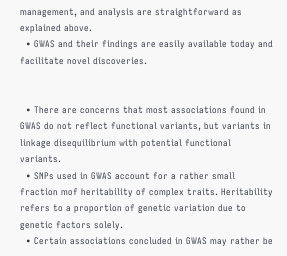management, and analysis are straightforward as explained above.
  • GWAS and their findings are easily available today and facilitate novel discoveries.


  • There are concerns that most associations found in GWAS do not reflect functional variants, but variants in linkage disequilibrium with potential functional variants.
  • SNPs used in GWAS account for a rather small fraction mof heritability of complex traits. Heritability refers to a proportion of genetic variation due to genetic factors solely.
  • Certain associations concluded in GWAS may rather be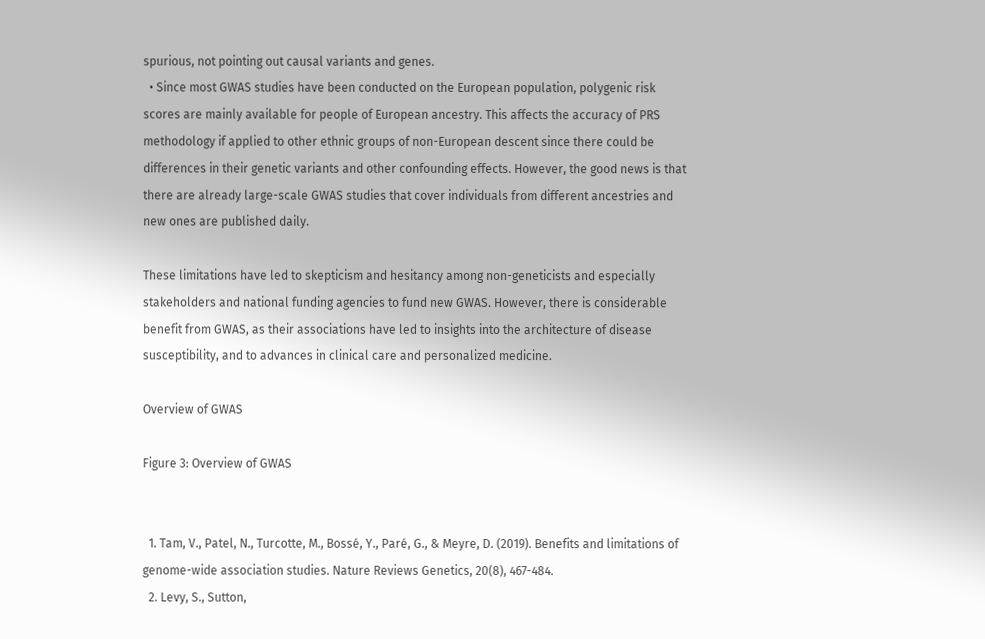spurious, not pointing out causal variants and genes.
  • Since most GWAS studies have been conducted on the European population, polygenic risk scores are mainly available for people of European ancestry. This affects the accuracy of PRS methodology if applied to other ethnic groups of non-European descent since there could be differences in their genetic variants and other confounding effects. However, the good news is that there are already large-scale GWAS studies that cover individuals from different ancestries and new ones are published daily.

These limitations have led to skepticism and hesitancy among non-geneticists and especially stakeholders and national funding agencies to fund new GWAS. However, there is considerable benefit from GWAS, as their associations have led to insights into the architecture of disease  susceptibility, and to advances in clinical care and personalized medicine.

Overview of GWAS

Figure 3: Overview of GWAS


  1. Tam, V., Patel, N., Turcotte, M., Bossé, Y., Paré, G., & Meyre, D. (2019). Benefits and limitations of genome-wide association studies. Nature Reviews Genetics, 20(8), 467-484.
  2. Levy, S., Sutton,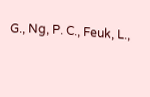G., Ng, P. C., Feuk, L.,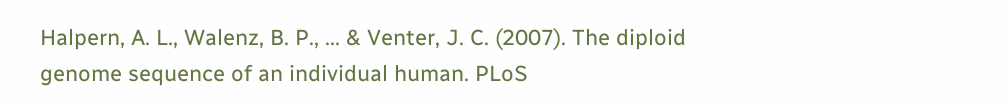Halpern, A. L., Walenz, B. P., ... & Venter, J. C. (2007). The diploid genome sequence of an individual human. PLoS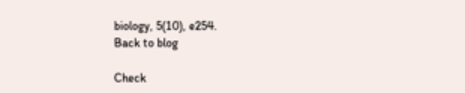biology, 5(10), e254.
Back to blog

Check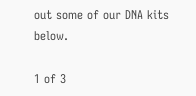out some of our DNA kits below.

1 of 3